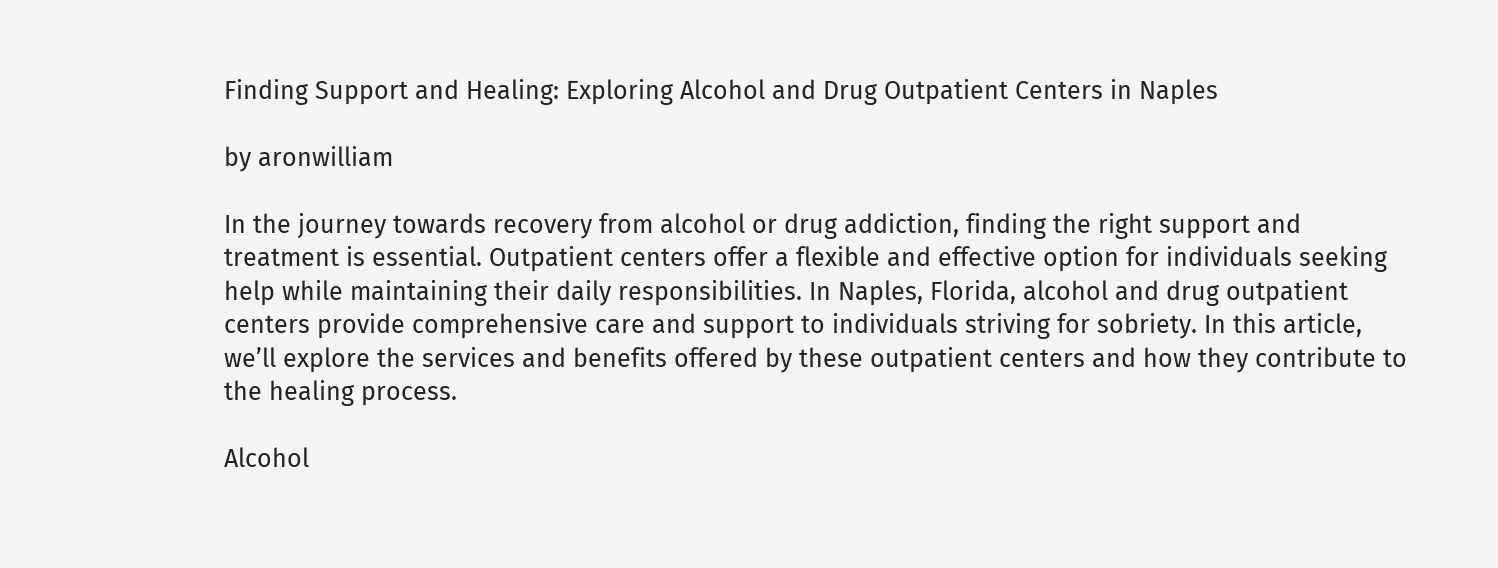Finding Support and Healing: Exploring Alcohol and Drug Outpatient Centers in Naples

by aronwilliam

In the journey towards recovery from alcohol or drug addiction, finding the right support and treatment is essential. Outpatient centers offer a flexible and effective option for individuals seeking help while maintaining their daily responsibilities. In Naples, Florida, alcohol and drug outpatient centers provide comprehensive care and support to individuals striving for sobriety. In this article, we’ll explore the services and benefits offered by these outpatient centers and how they contribute to the healing process.

Alcohol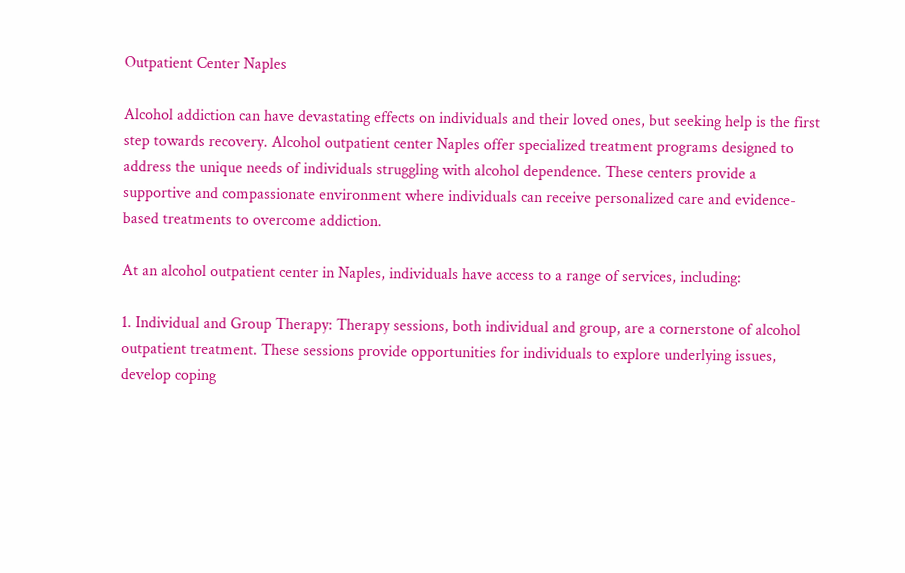Outpatient Center Naples

Alcohol addiction can have devastating effects on individuals and their loved ones, but seeking help is the first step towards recovery. Alcohol outpatient center Naples offer specialized treatment programs designed to address the unique needs of individuals struggling with alcohol dependence. These centers provide a supportive and compassionate environment where individuals can receive personalized care and evidence-based treatments to overcome addiction.

At an alcohol outpatient center in Naples, individuals have access to a range of services, including:

1. Individual and Group Therapy: Therapy sessions, both individual and group, are a cornerstone of alcohol outpatient treatment. These sessions provide opportunities for individuals to explore underlying issues, develop coping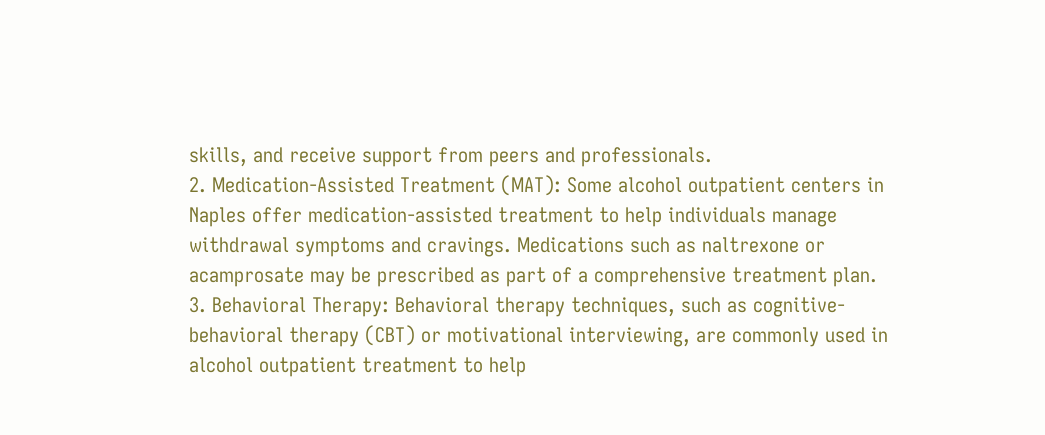skills, and receive support from peers and professionals.
2. Medication-Assisted Treatment (MAT): Some alcohol outpatient centers in Naples offer medication-assisted treatment to help individuals manage withdrawal symptoms and cravings. Medications such as naltrexone or acamprosate may be prescribed as part of a comprehensive treatment plan.
3. Behavioral Therapy: Behavioral therapy techniques, such as cognitive-behavioral therapy (CBT) or motivational interviewing, are commonly used in alcohol outpatient treatment to help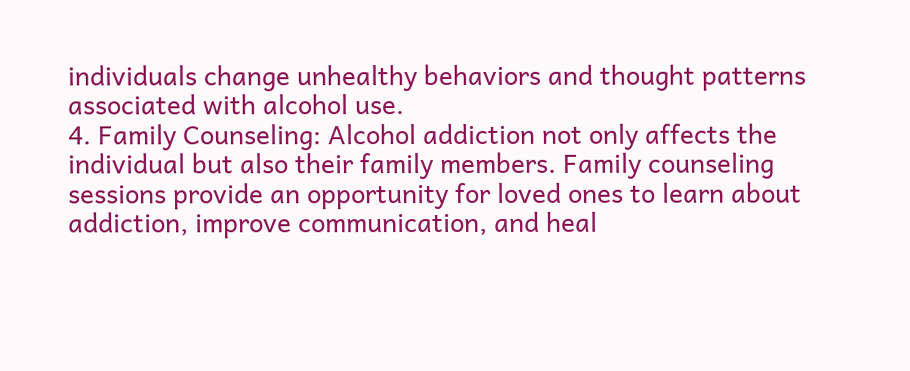individuals change unhealthy behaviors and thought patterns associated with alcohol use.
4. Family Counseling: Alcohol addiction not only affects the individual but also their family members. Family counseling sessions provide an opportunity for loved ones to learn about addiction, improve communication, and heal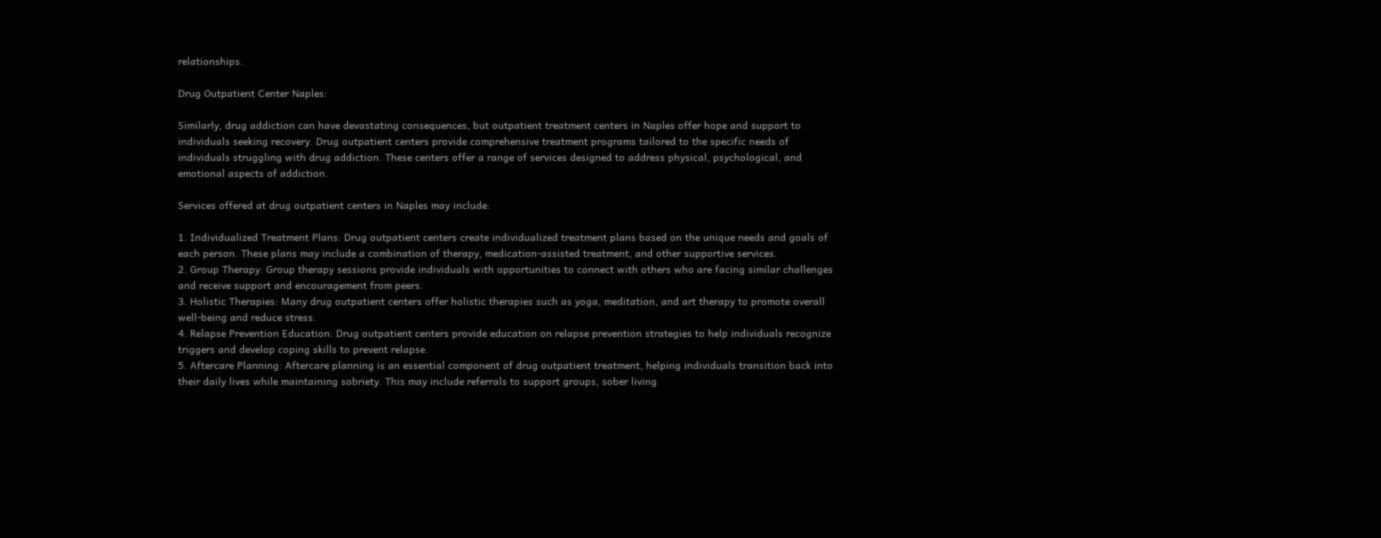relationships.

Drug Outpatient Center Naples:

Similarly, drug addiction can have devastating consequences, but outpatient treatment centers in Naples offer hope and support to individuals seeking recovery. Drug outpatient centers provide comprehensive treatment programs tailored to the specific needs of individuals struggling with drug addiction. These centers offer a range of services designed to address physical, psychological, and emotional aspects of addiction.

Services offered at drug outpatient centers in Naples may include:

1. Individualized Treatment Plans: Drug outpatient centers create individualized treatment plans based on the unique needs and goals of each person. These plans may include a combination of therapy, medication-assisted treatment, and other supportive services.
2. Group Therapy: Group therapy sessions provide individuals with opportunities to connect with others who are facing similar challenges and receive support and encouragement from peers.
3. Holistic Therapies: Many drug outpatient centers offer holistic therapies such as yoga, meditation, and art therapy to promote overall well-being and reduce stress.
4. Relapse Prevention Education: Drug outpatient centers provide education on relapse prevention strategies to help individuals recognize triggers and develop coping skills to prevent relapse.
5. Aftercare Planning: Aftercare planning is an essential component of drug outpatient treatment, helping individuals transition back into their daily lives while maintaining sobriety. This may include referrals to support groups, sober living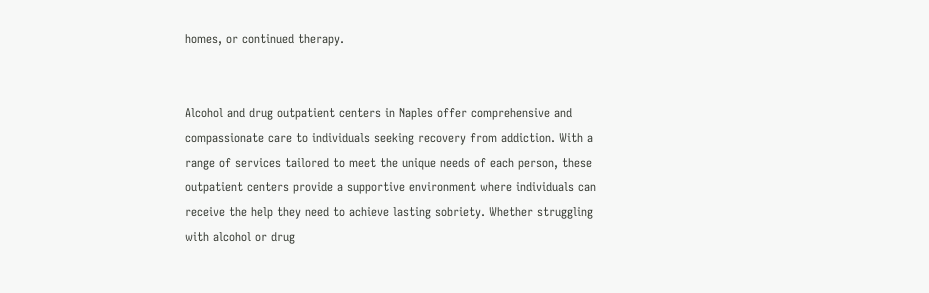homes, or continued therapy.


Alcohol and drug outpatient centers in Naples offer comprehensive and compassionate care to individuals seeking recovery from addiction. With a range of services tailored to meet the unique needs of each person, these outpatient centers provide a supportive environment where individuals can receive the help they need to achieve lasting sobriety. Whether struggling with alcohol or drug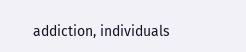addiction, individuals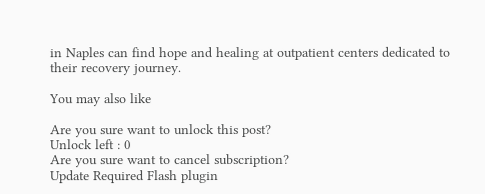in Naples can find hope and healing at outpatient centers dedicated to their recovery journey.

You may also like

Are you sure want to unlock this post?
Unlock left : 0
Are you sure want to cancel subscription?
Update Required Flash plugin